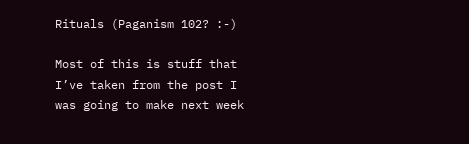Rituals (Paganism 102? :-)

Most of this is stuff that I’ve taken from the post I was going to make next week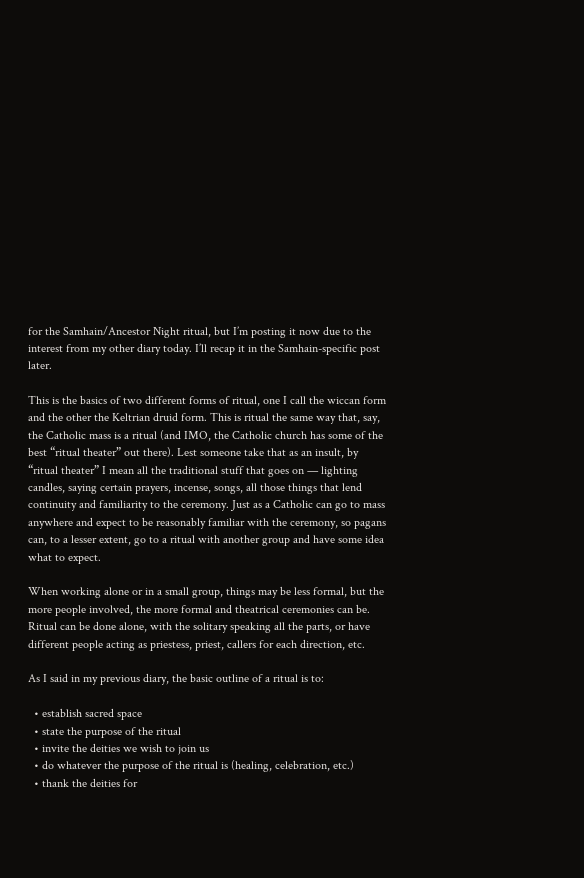for the Samhain/Ancestor Night ritual, but I’m posting it now due to the interest from my other diary today. I’ll recap it in the Samhain-specific post later.

This is the basics of two different forms of ritual, one I call the wiccan form and the other the Keltrian druid form. This is ritual the same way that, say, the Catholic mass is a ritual (and IMO, the Catholic church has some of the best “ritual theater” out there). Lest someone take that as an insult, by “ritual theater” I mean all the traditional stuff that goes on — lighting candles, saying certain prayers, incense, songs, all those things that lend continuity and familiarity to the ceremony. Just as a Catholic can go to mass anywhere and expect to be reasonably familiar with the ceremony, so pagans can, to a lesser extent, go to a ritual with another group and have some idea what to expect.

When working alone or in a small group, things may be less formal, but the more people involved, the more formal and theatrical ceremonies can be. Ritual can be done alone, with the solitary speaking all the parts, or have different people acting as priestess, priest, callers for each direction, etc.

As I said in my previous diary, the basic outline of a ritual is to:

  • establish sacred space
  • state the purpose of the ritual
  • invite the deities we wish to join us
  • do whatever the purpose of the ritual is (healing, celebration, etc.)
  • thank the deities for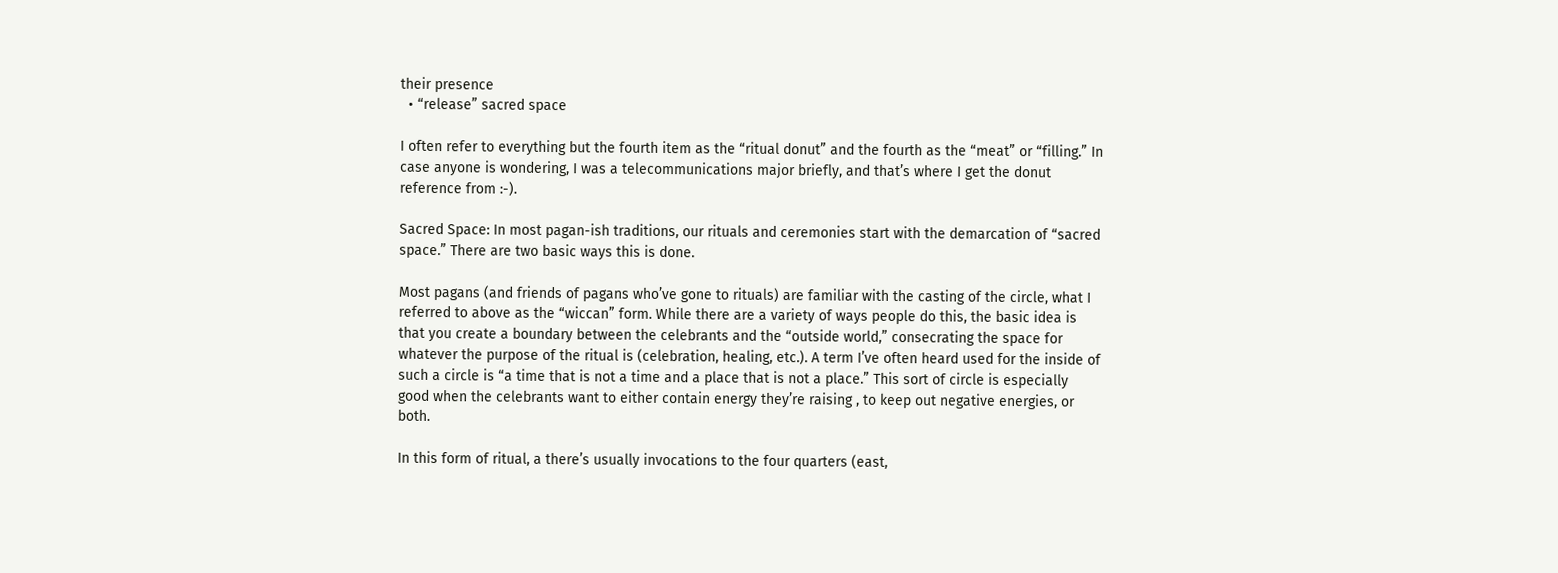their presence
  • “release” sacred space

I often refer to everything but the fourth item as the “ritual donut” and the fourth as the “meat” or “filling.” In case anyone is wondering, I was a telecommunications major briefly, and that’s where I get the donut reference from :-).

Sacred Space: In most pagan-ish traditions, our rituals and ceremonies start with the demarcation of “sacred space.” There are two basic ways this is done.

Most pagans (and friends of pagans who’ve gone to rituals) are familiar with the casting of the circle, what I referred to above as the “wiccan” form. While there are a variety of ways people do this, the basic idea is that you create a boundary between the celebrants and the “outside world,” consecrating the space for whatever the purpose of the ritual is (celebration, healing, etc.). A term I’ve often heard used for the inside of such a circle is “a time that is not a time and a place that is not a place.” This sort of circle is especially good when the celebrants want to either contain energy they’re raising , to keep out negative energies, or both.

In this form of ritual, a there’s usually invocations to the four quarters (east,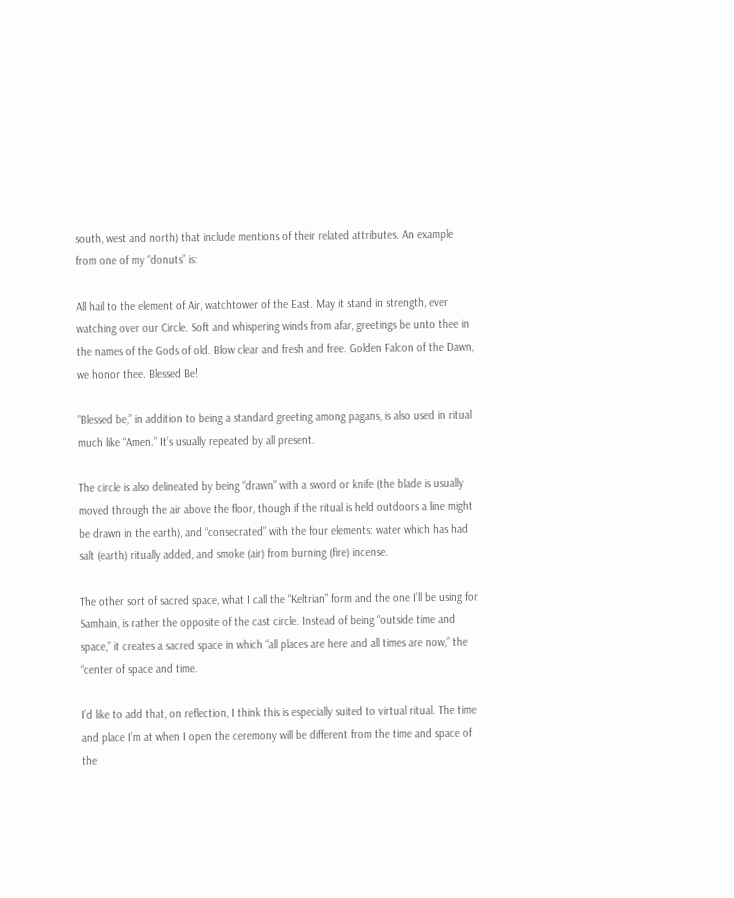south, west and north) that include mentions of their related attributes. An example from one of my “donuts” is:

All hail to the element of Air, watchtower of the East. May it stand in strength, ever watching over our Circle. Soft and whispering winds from afar, greetings be unto thee in the names of the Gods of old. Blow clear and fresh and free. Golden Falcon of the Dawn, we honor thee. Blessed Be!

“Blessed be,” in addition to being a standard greeting among pagans, is also used in ritual much like “Amen.” It’s usually repeated by all present.

The circle is also delineated by being “drawn” with a sword or knife (the blade is usually moved through the air above the floor, though if the ritual is held outdoors a line might be drawn in the earth), and “consecrated” with the four elements: water which has had salt (earth) ritually added, and smoke (air) from burning (fire) incense.

The other sort of sacred space, what I call the “Keltrian” form and the one I’ll be using for Samhain, is rather the opposite of the cast circle. Instead of being “outside time and space,” it creates a sacred space in which “all places are here and all times are now,” the “center of space and time.

I’d like to add that, on reflection, I think this is especially suited to virtual ritual. The time and place I’m at when I open the ceremony will be different from the time and space of the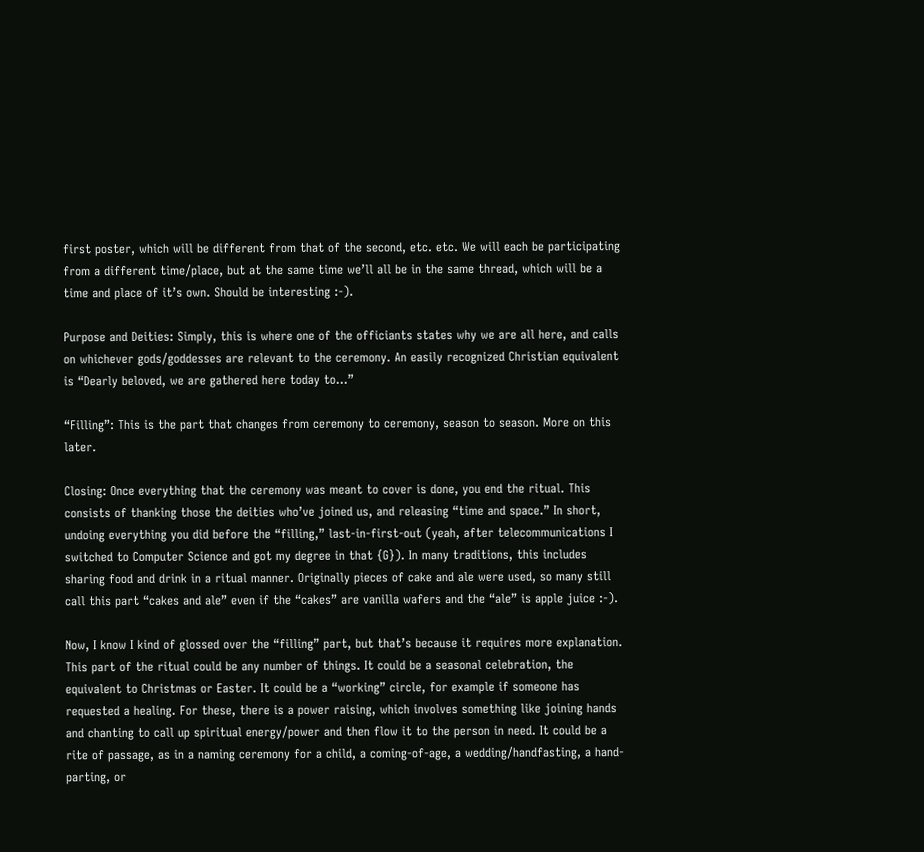first poster, which will be different from that of the second, etc. etc. We will each be participating from a different time/place, but at the same time we’ll all be in the same thread, which will be a time and place of it’s own. Should be interesting :-).

Purpose and Deities: Simply, this is where one of the officiants states why we are all here, and calls on whichever gods/goddesses are relevant to the ceremony. An easily recognized Christian equivalent is “Dearly beloved, we are gathered here today to…”

“Filling”: This is the part that changes from ceremony to ceremony, season to season. More on this later.

Closing: Once everything that the ceremony was meant to cover is done, you end the ritual. This consists of thanking those the deities who’ve joined us, and releasing “time and space.” In short, undoing everything you did before the “filling,” last-in-first-out (yeah, after telecommunications I switched to Computer Science and got my degree in that {G}). In many traditions, this includes sharing food and drink in a ritual manner. Originally pieces of cake and ale were used, so many still call this part “cakes and ale” even if the “cakes” are vanilla wafers and the “ale” is apple juice :-).

Now, I know I kind of glossed over the “filling” part, but that’s because it requires more explanation. This part of the ritual could be any number of things. It could be a seasonal celebration, the equivalent to Christmas or Easter. It could be a “working” circle, for example if someone has requested a healing. For these, there is a power raising, which involves something like joining hands and chanting to call up spiritual energy/power and then flow it to the person in need. It could be a rite of passage, as in a naming ceremony for a child, a coming-of-age, a wedding/handfasting, a hand-parting, or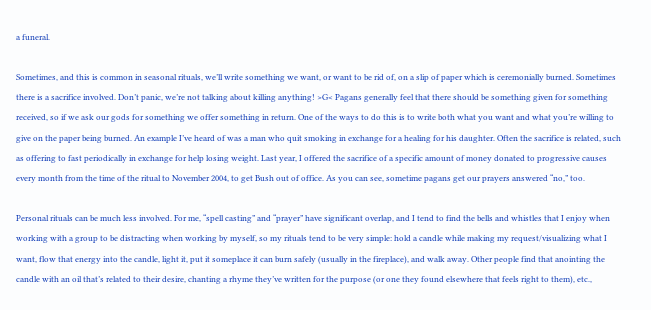a funeral.

Sometimes, and this is common in seasonal rituals, we’ll write something we want, or want to be rid of, on a slip of paper which is ceremonially burned. Sometimes there is a sacrifice involved. Don’t panic, we’re not talking about killing anything! >G< Pagans generally feel that there should be something given for something received, so if we ask our gods for something we offer something in return. One of the ways to do this is to write both what you want and what you’re willing to give on the paper being burned. An example I’ve heard of was a man who quit smoking in exchange for a healing for his daughter. Often the sacrifice is related, such as offering to fast periodically in exchange for help losing weight. Last year, I offered the sacrifice of a specific amount of money donated to progressive causes every month from the time of the ritual to November 2004, to get Bush out of office. As you can see, sometime pagans get our prayers answered “no,” too.

Personal rituals can be much less involved. For me, “spell casting” and “prayer” have significant overlap, and I tend to find the bells and whistles that I enjoy when working with a group to be distracting when working by myself, so my rituals tend to be very simple: hold a candle while making my request/visualizing what I want, flow that energy into the candle, light it, put it someplace it can burn safely (usually in the fireplace), and walk away. Other people find that anointing the candle with an oil that’s related to their desire, chanting a rhyme they’ve written for the purpose (or one they found elsewhere that feels right to them), etc.,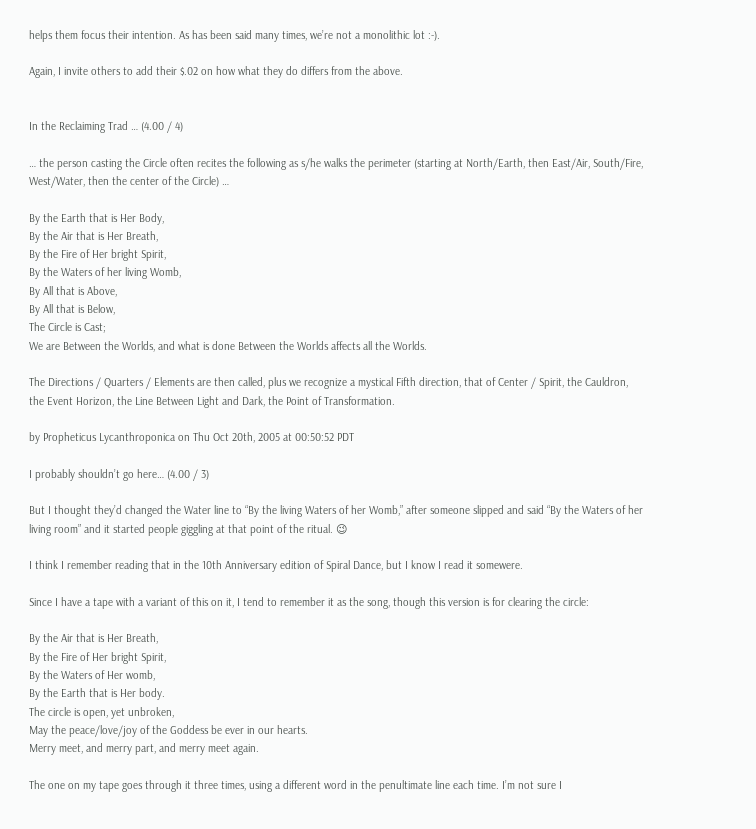helps them focus their intention. As has been said many times, we’re not a monolithic lot :-).

Again, I invite others to add their $.02 on how what they do differs from the above.


In the Reclaiming Trad … (4.00 / 4)

… the person casting the Circle often recites the following as s/he walks the perimeter (starting at North/Earth, then East/Air, South/Fire, West/Water, then the center of the Circle) …

By the Earth that is Her Body,
By the Air that is Her Breath,
By the Fire of Her bright Spirit,
By the Waters of her living Womb,
By All that is Above,
By All that is Below,
The Circle is Cast;
We are Between the Worlds, and what is done Between the Worlds affects all the Worlds.

The Directions / Quarters / Elements are then called, plus we recognize a mystical Fifth direction, that of Center / Spirit, the Cauldron, the Event Horizon, the Line Between Light and Dark, the Point of Transformation.

by Propheticus Lycanthroponica on Thu Oct 20th, 2005 at 00:50:52 PDT

I probably shouldn’t go here… (4.00 / 3)

But I thought they’d changed the Water line to “By the living Waters of her Womb,” after someone slipped and said “By the Waters of her living room” and it started people giggling at that point of the ritual. 😉

I think I remember reading that in the 10th Anniversary edition of Spiral Dance, but I know I read it somewere.

Since I have a tape with a variant of this on it, I tend to remember it as the song, though this version is for clearing the circle:

By the Air that is Her Breath,
By the Fire of Her bright Spirit,
By the Waters of Her womb,
By the Earth that is Her body.
The circle is open, yet unbroken,
May the peace/love/joy of the Goddess be ever in our hearts.
Merry meet, and merry part, and merry meet again.

The one on my tape goes through it three times, using a different word in the penultimate line each time. I’m not sure I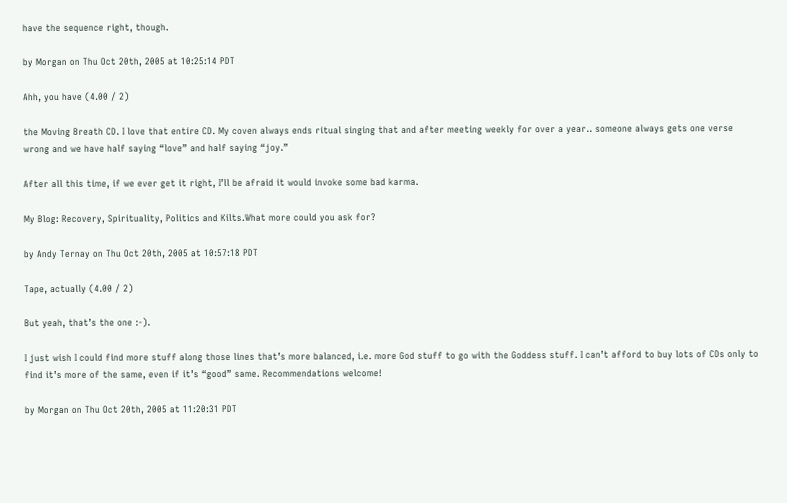have the sequence right, though.

by Morgan on Thu Oct 20th, 2005 at 10:25:14 PDT

Ahh, you have (4.00 / 2)

the Moving Breath CD. I love that entire CD. My coven always ends ritual singing that and after meeting weekly for over a year.. someone always gets one verse wrong and we have half saying “love” and half saying “joy.”

After all this time, if we ever get it right, I’ll be afraid it would invoke some bad karma.

My Blog: Recovery, Spirituality, Politics and Kilts.What more could you ask for?

by Andy Ternay on Thu Oct 20th, 2005 at 10:57:18 PDT

Tape, actually (4.00 / 2)

But yeah, that’s the one :-).

I just wish I could find more stuff along those lines that’s more balanced, i.e. more God stuff to go with the Goddess stuff. I can’t afford to buy lots of CDs only to find it’s more of the same, even if it’s “good” same. Recommendations welcome!

by Morgan on Thu Oct 20th, 2005 at 11:20:31 PDT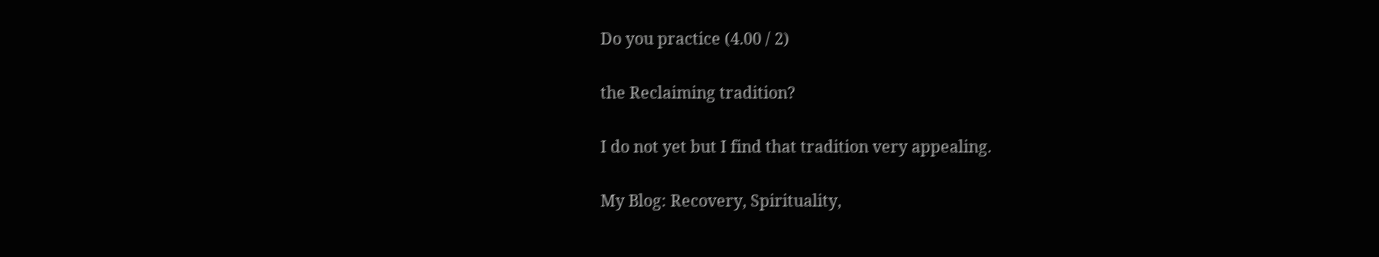Do you practice (4.00 / 2)

the Reclaiming tradition?

I do not yet but I find that tradition very appealing.

My Blog: Recovery, Spirituality,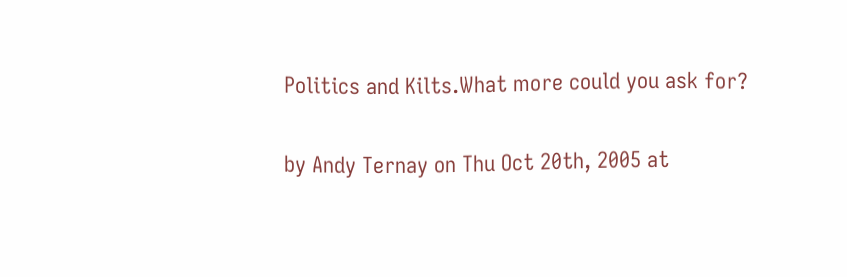Politics and Kilts.What more could you ask for?

by Andy Ternay on Thu Oct 20th, 2005 at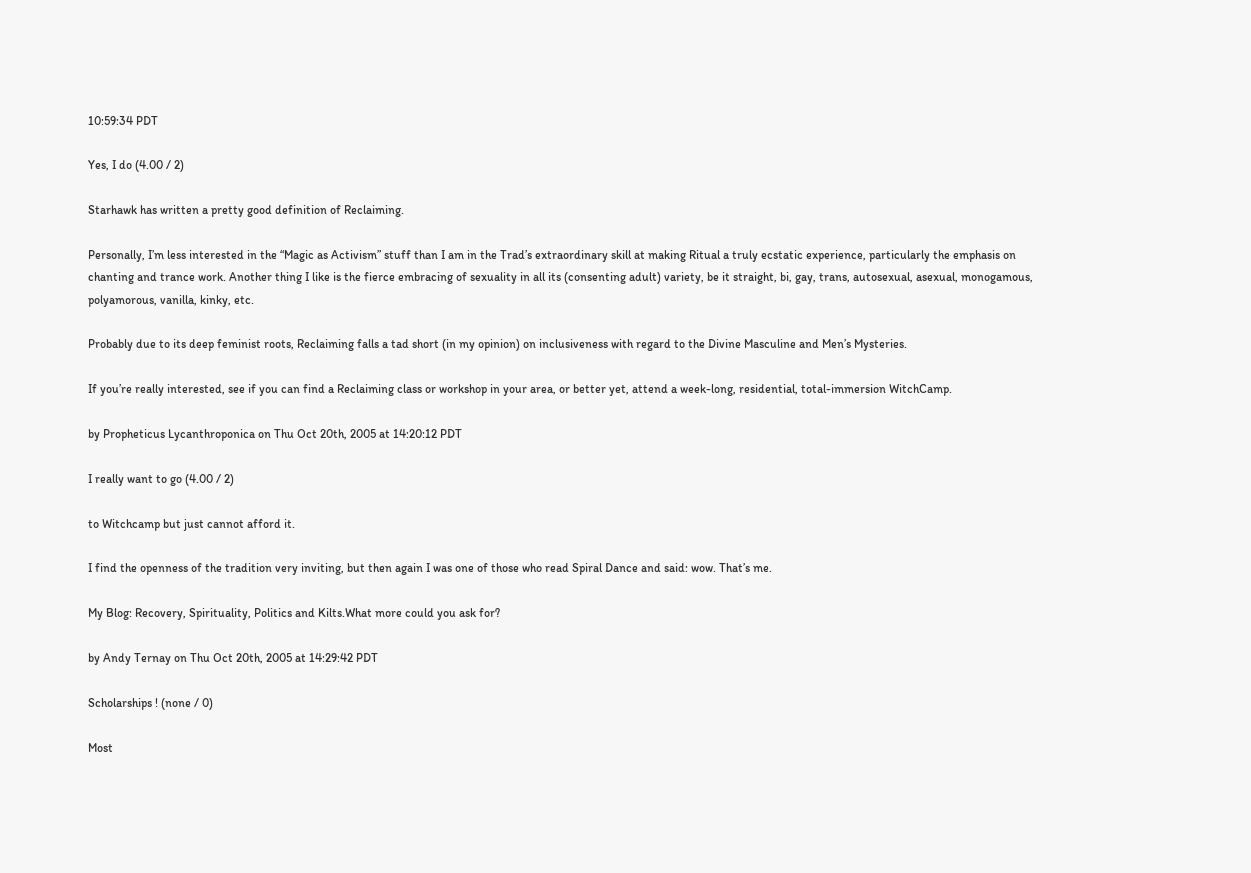10:59:34 PDT

Yes, I do (4.00 / 2)

Starhawk has written a pretty good definition of Reclaiming.

Personally, I’m less interested in the “Magic as Activism” stuff than I am in the Trad’s extraordinary skill at making Ritual a truly ecstatic experience, particularly the emphasis on chanting and trance work. Another thing I like is the fierce embracing of sexuality in all its (consenting adult) variety, be it straight, bi, gay, trans, autosexual, asexual, monogamous, polyamorous, vanilla, kinky, etc.

Probably due to its deep feminist roots, Reclaiming falls a tad short (in my opinion) on inclusiveness with regard to the Divine Masculine and Men’s Mysteries.

If you’re really interested, see if you can find a Reclaiming class or workshop in your area, or better yet, attend a week-long, residential, total-immersion WitchCamp.

by Propheticus Lycanthroponica on Thu Oct 20th, 2005 at 14:20:12 PDT

I really want to go (4.00 / 2)

to Witchcamp but just cannot afford it.

I find the openness of the tradition very inviting, but then again I was one of those who read Spiral Dance and said: wow. That’s me.

My Blog: Recovery, Spirituality, Politics and Kilts.What more could you ask for?

by Andy Ternay on Thu Oct 20th, 2005 at 14:29:42 PDT

Scholarships ! (none / 0)

Most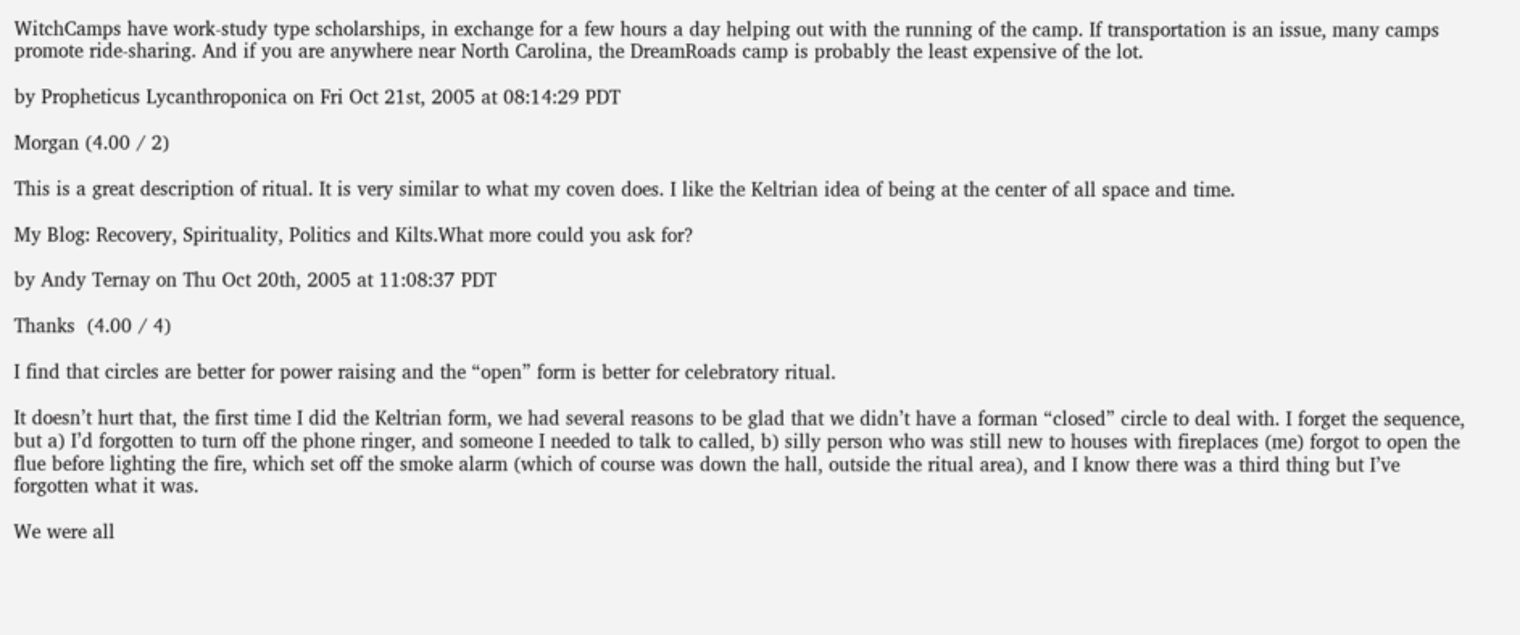WitchCamps have work-study type scholarships, in exchange for a few hours a day helping out with the running of the camp. If transportation is an issue, many camps promote ride-sharing. And if you are anywhere near North Carolina, the DreamRoads camp is probably the least expensive of the lot.

by Propheticus Lycanthroponica on Fri Oct 21st, 2005 at 08:14:29 PDT

Morgan (4.00 / 2)

This is a great description of ritual. It is very similar to what my coven does. I like the Keltrian idea of being at the center of all space and time.

My Blog: Recovery, Spirituality, Politics and Kilts.What more could you ask for?

by Andy Ternay on Thu Oct 20th, 2005 at 11:08:37 PDT

Thanks  (4.00 / 4)

I find that circles are better for power raising and the “open” form is better for celebratory ritual.

It doesn’t hurt that, the first time I did the Keltrian form, we had several reasons to be glad that we didn’t have a forman “closed” circle to deal with. I forget the sequence, but a) I’d forgotten to turn off the phone ringer, and someone I needed to talk to called, b) silly person who was still new to houses with fireplaces (me) forgot to open the flue before lighting the fire, which set off the smoke alarm (which of course was down the hall, outside the ritual area), and I know there was a third thing but I’ve forgotten what it was.

We were all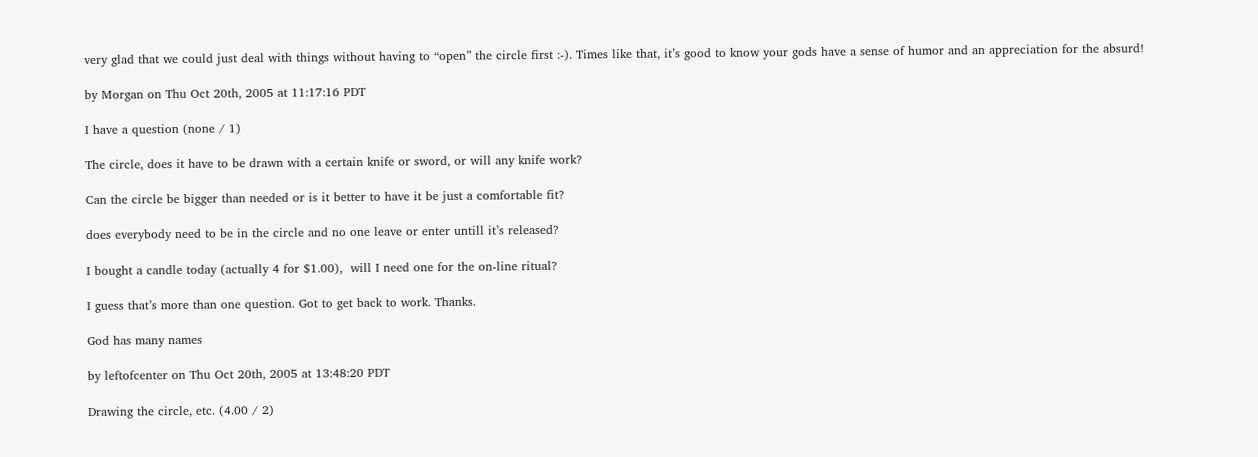very glad that we could just deal with things without having to “open” the circle first :-). Times like that, it’s good to know your gods have a sense of humor and an appreciation for the absurd!

by Morgan on Thu Oct 20th, 2005 at 11:17:16 PDT

I have a question (none / 1)

The circle, does it have to be drawn with a certain knife or sword, or will any knife work?

Can the circle be bigger than needed or is it better to have it be just a comfortable fit?

does everybody need to be in the circle and no one leave or enter untill it’s released?

I bought a candle today (actually 4 for $1.00),  will I need one for the on-line ritual?

I guess that’s more than one question. Got to get back to work. Thanks.

God has many names

by leftofcenter on Thu Oct 20th, 2005 at 13:48:20 PDT

Drawing the circle, etc. (4.00 / 2)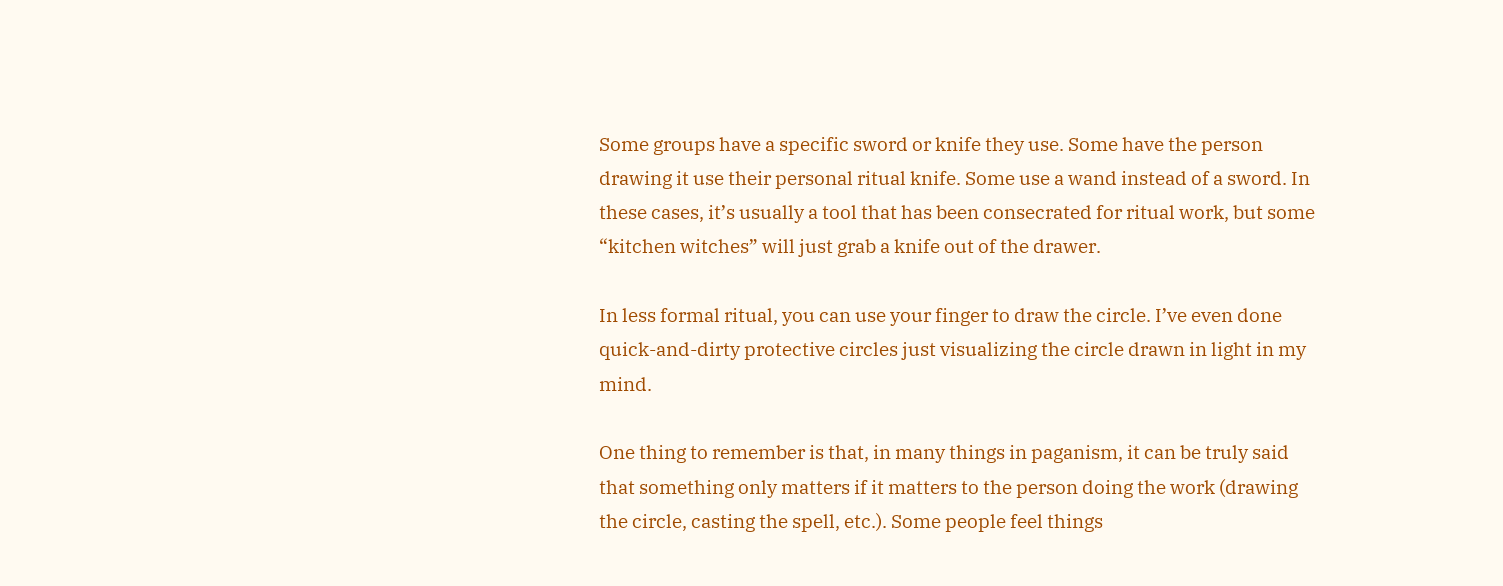Some groups have a specific sword or knife they use. Some have the person drawing it use their personal ritual knife. Some use a wand instead of a sword. In these cases, it’s usually a tool that has been consecrated for ritual work, but some “kitchen witches” will just grab a knife out of the drawer.

In less formal ritual, you can use your finger to draw the circle. I’ve even done quick-and-dirty protective circles just visualizing the circle drawn in light in my mind.

One thing to remember is that, in many things in paganism, it can be truly said that something only matters if it matters to the person doing the work (drawing the circle, casting the spell, etc.). Some people feel things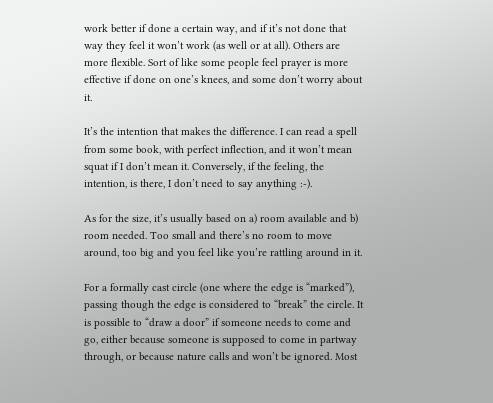work better if done a certain way, and if it’s not done that way they feel it won’t work (as well or at all). Others are more flexible. Sort of like some people feel prayer is more effective if done on one’s knees, and some don’t worry about it.

It’s the intention that makes the difference. I can read a spell from some book, with perfect inflection, and it won’t mean squat if I don’t mean it. Conversely, if the feeling, the intention, is there, I don’t need to say anything :-).

As for the size, it’s usually based on a) room available and b) room needed. Too small and there’s no room to move around, too big and you feel like you’re rattling around in it.

For a formally cast circle (one where the edge is “marked”), passing though the edge is considered to “break” the circle. It is possible to “draw a door” if someone needs to come and go, either because someone is supposed to come in partway through, or because nature calls and won’t be ignored. Most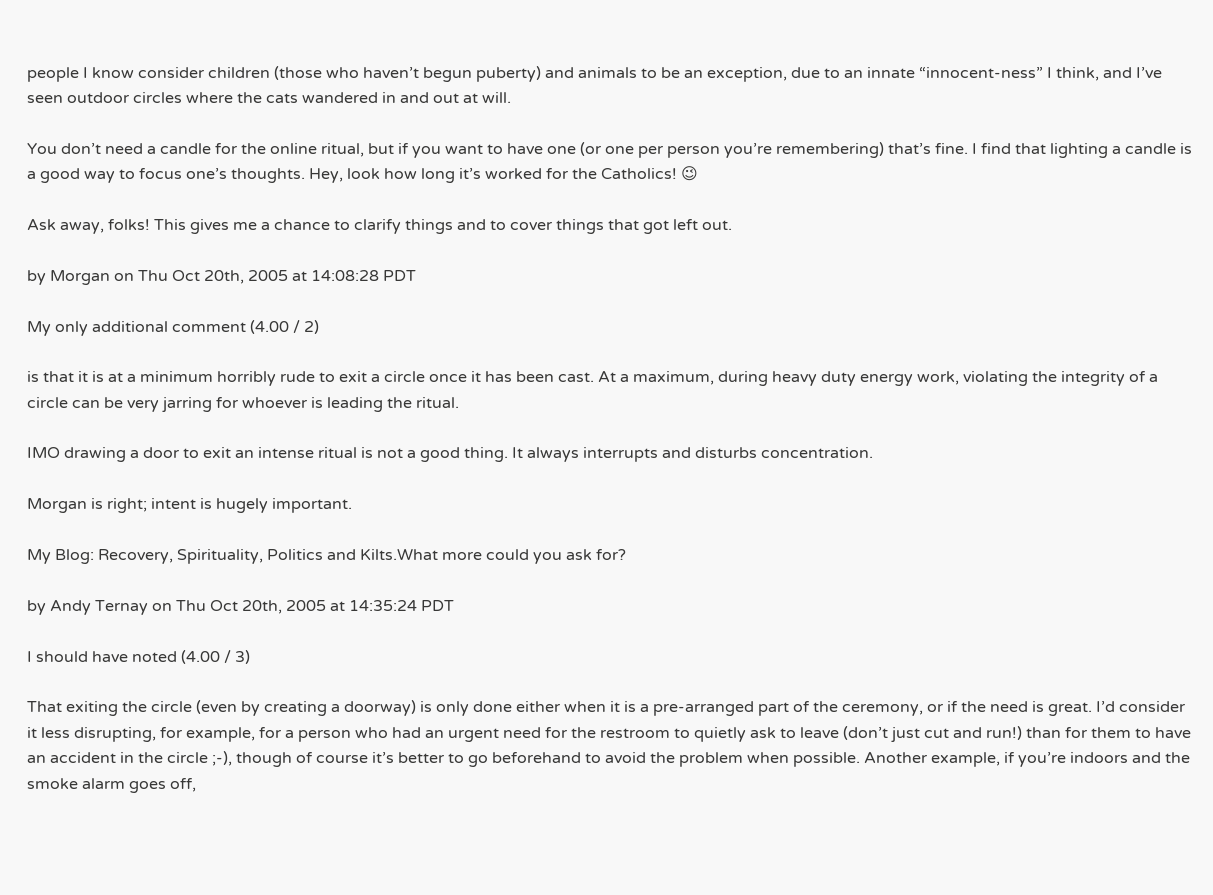people I know consider children (those who haven’t begun puberty) and animals to be an exception, due to an innate “innocent-ness” I think, and I’ve seen outdoor circles where the cats wandered in and out at will.

You don’t need a candle for the online ritual, but if you want to have one (or one per person you’re remembering) that’s fine. I find that lighting a candle is a good way to focus one’s thoughts. Hey, look how long it’s worked for the Catholics! 😉

Ask away, folks! This gives me a chance to clarify things and to cover things that got left out.

by Morgan on Thu Oct 20th, 2005 at 14:08:28 PDT

My only additional comment (4.00 / 2)

is that it is at a minimum horribly rude to exit a circle once it has been cast. At a maximum, during heavy duty energy work, violating the integrity of a circle can be very jarring for whoever is leading the ritual.

IMO drawing a door to exit an intense ritual is not a good thing. It always interrupts and disturbs concentration.

Morgan is right; intent is hugely important.

My Blog: Recovery, Spirituality, Politics and Kilts.What more could you ask for?

by Andy Ternay on Thu Oct 20th, 2005 at 14:35:24 PDT

I should have noted (4.00 / 3)

That exiting the circle (even by creating a doorway) is only done either when it is a pre-arranged part of the ceremony, or if the need is great. I’d consider it less disrupting, for example, for a person who had an urgent need for the restroom to quietly ask to leave (don’t just cut and run!) than for them to have an accident in the circle ;-), though of course it’s better to go beforehand to avoid the problem when possible. Another example, if you’re indoors and the smoke alarm goes off,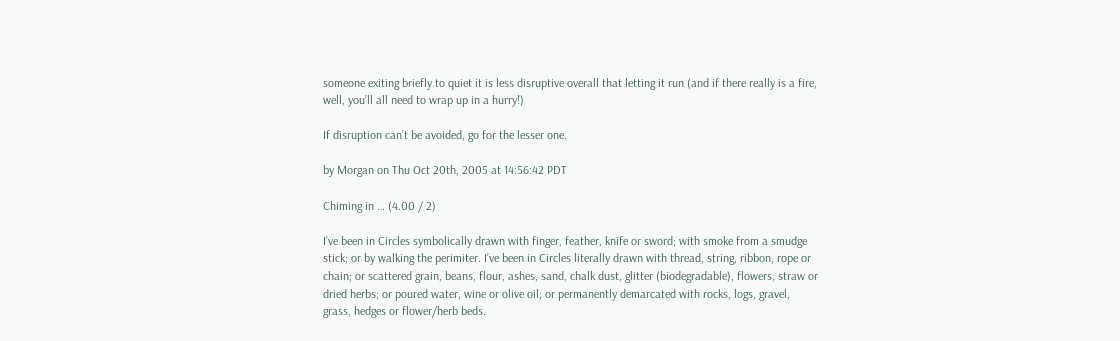someone exiting briefly to quiet it is less disruptive overall that letting it run (and if there really is a fire, well, you’ll all need to wrap up in a hurry!)

If disruption can’t be avoided, go for the lesser one.

by Morgan on Thu Oct 20th, 2005 at 14:56:42 PDT

Chiming in … (4.00 / 2)

I’ve been in Circles symbolically drawn with finger, feather, knife or sword; with smoke from a smudge stick; or by walking the perimiter. I’ve been in Circles literally drawn with thread, string, ribbon, rope or chain; or scattered grain, beans, flour, ashes, sand, chalk dust, glitter (biodegradable), flowers, straw or dried herbs; or poured water, wine or olive oil; or permanently demarcated with rocks, logs, gravel, grass, hedges or flower/herb beds.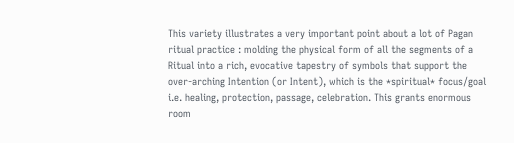This variety illustrates a very important point about a lot of Pagan ritual practice : molding the physical form of all the segments of a Ritual into a rich, evocative tapestry of symbols that support the over-arching Intention (or Intent), which is the *spiritual* focus/goal i.e. healing, protection, passage, celebration. This grants enormous room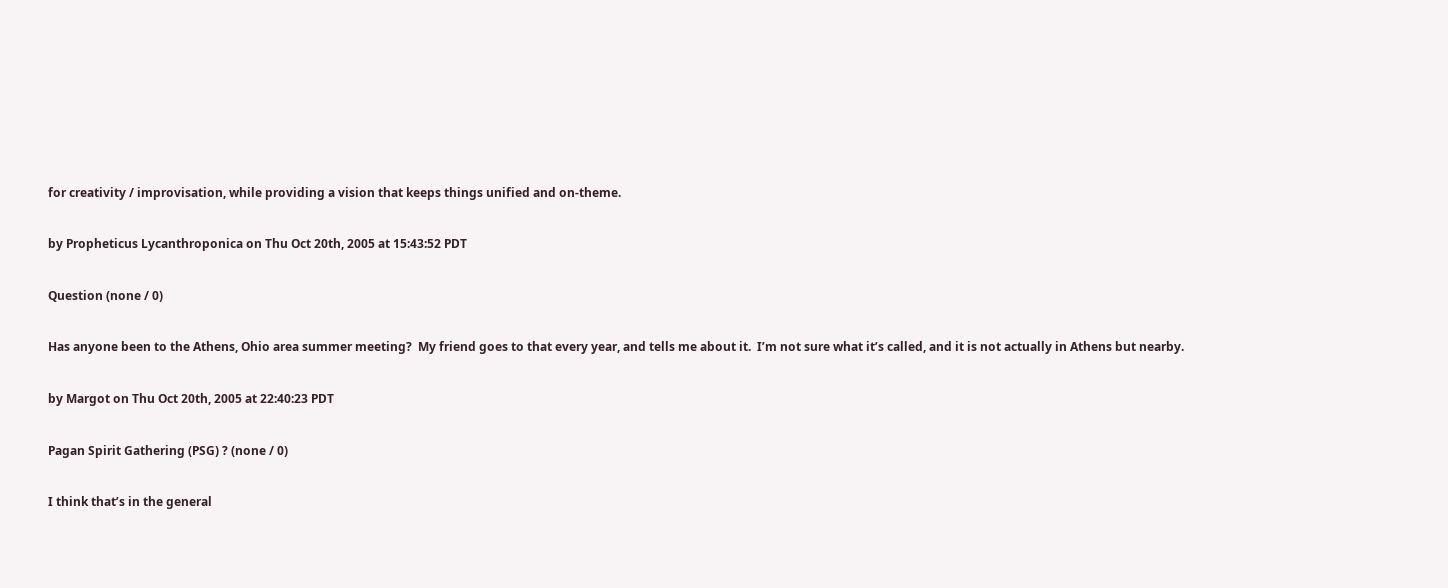for creativity / improvisation, while providing a vision that keeps things unified and on-theme.

by Propheticus Lycanthroponica on Thu Oct 20th, 2005 at 15:43:52 PDT

Question (none / 0)

Has anyone been to the Athens, Ohio area summer meeting?  My friend goes to that every year, and tells me about it.  I’m not sure what it’s called, and it is not actually in Athens but nearby.

by Margot on Thu Oct 20th, 2005 at 22:40:23 PDT

Pagan Spirit Gathering (PSG) ? (none / 0)

I think that’s in the general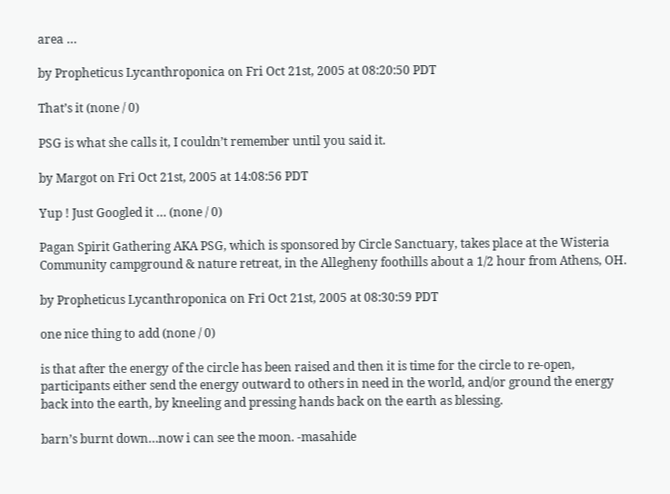area …

by Propheticus Lycanthroponica on Fri Oct 21st, 2005 at 08:20:50 PDT

That’s it (none / 0)

PSG is what she calls it, I couldn’t remember until you said it.

by Margot on Fri Oct 21st, 2005 at 14:08:56 PDT

Yup ! Just Googled it … (none / 0)

Pagan Spirit Gathering AKA PSG, which is sponsored by Circle Sanctuary, takes place at the Wisteria Community campground & nature retreat, in the Allegheny foothills about a 1/2 hour from Athens, OH.

by Propheticus Lycanthroponica on Fri Oct 21st, 2005 at 08:30:59 PDT

one nice thing to add (none / 0)

is that after the energy of the circle has been raised and then it is time for the circle to re-open, participants either send the energy outward to others in need in the world, and/or ground the energy back into the earth, by kneeling and pressing hands back on the earth as blessing.

barn’s burnt down…now i can see the moon. -masahide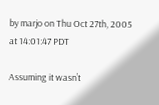by marjo on Thu Oct 27th, 2005 at 14:01:47 PDT

Assuming it wasn’t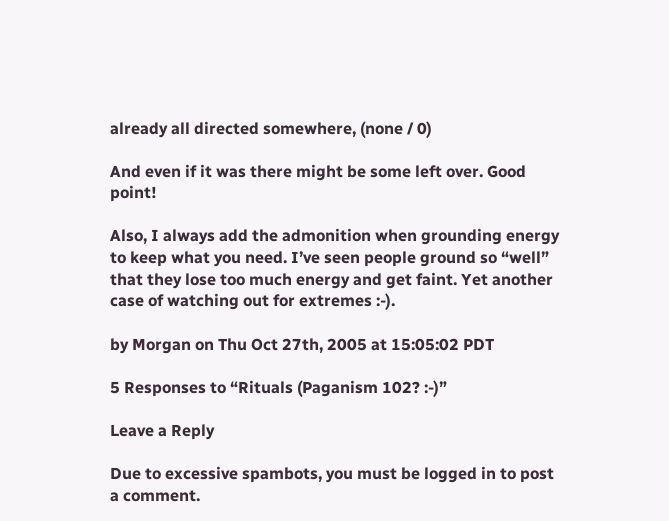already all directed somewhere, (none / 0)

And even if it was there might be some left over. Good point!

Also, I always add the admonition when grounding energy to keep what you need. I’ve seen people ground so “well” that they lose too much energy and get faint. Yet another case of watching out for extremes :-).

by Morgan on Thu Oct 27th, 2005 at 15:05:02 PDT

5 Responses to “Rituals (Paganism 102? :-)”

Leave a Reply

Due to excessive spambots, you must be logged in to post a comment.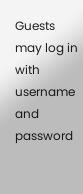Guests may log in with username and password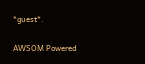*guest*.

AWSOM Powered